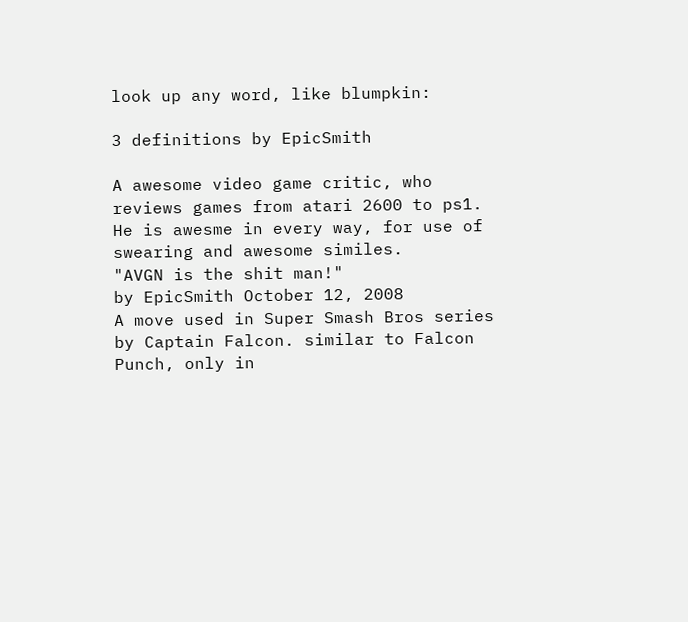look up any word, like blumpkin:

3 definitions by EpicSmith

A awesome video game critic, who reviews games from atari 2600 to ps1. He is awesme in every way, for use of swearing and awesome similes.
"AVGN is the shit man!"
by EpicSmith October 12, 2008
A move used in Super Smash Bros series by Captain Falcon. similar to Falcon Punch, only in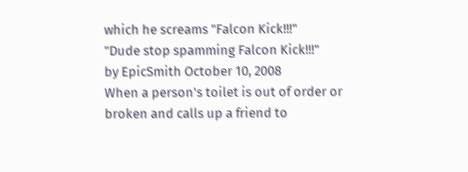which he screams "Falcon Kick!!!"
"Dude stop spamming Falcon Kick!!!"
by EpicSmith October 10, 2008
When a person's toilet is out of order or broken and calls up a friend to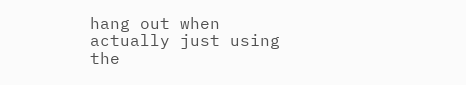hang out when actually just using the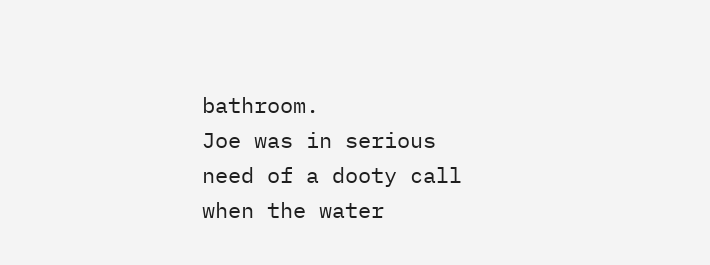bathroom.
Joe was in serious need of a dooty call when the water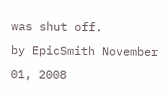was shut off.
by EpicSmith November 01, 2008